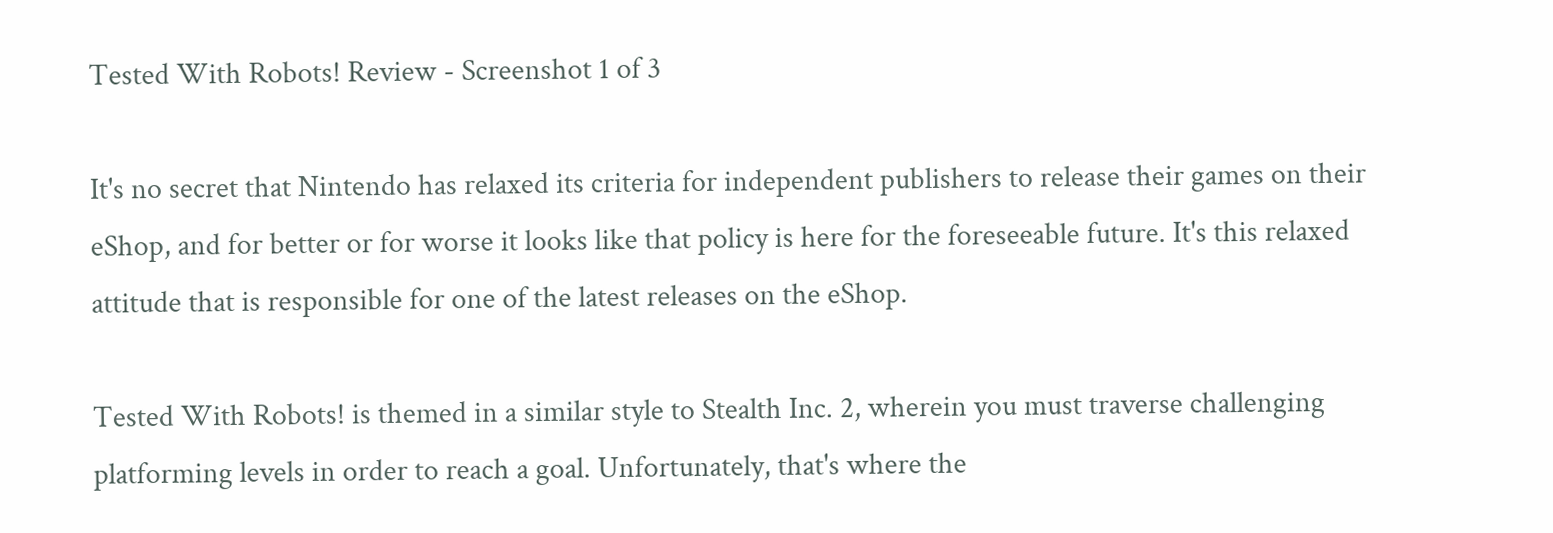Tested With Robots! Review - Screenshot 1 of 3

It's no secret that Nintendo has relaxed its criteria for independent publishers to release their games on their eShop, and for better or for worse it looks like that policy is here for the foreseeable future. It's this relaxed attitude that is responsible for one of the latest releases on the eShop.

Tested With Robots! is themed in a similar style to Stealth Inc. 2, wherein you must traverse challenging platforming levels in order to reach a goal. Unfortunately, that's where the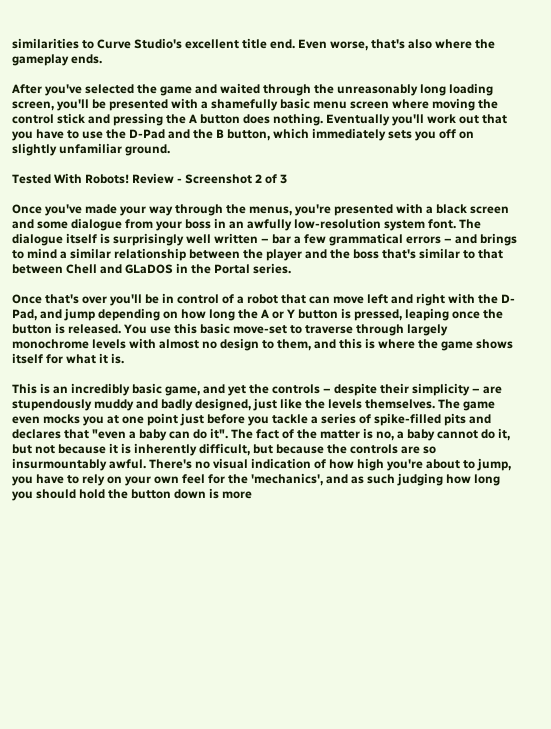similarities to Curve Studio's excellent title end. Even worse, that's also where the gameplay ends.

After you've selected the game and waited through the unreasonably long loading screen, you'll be presented with a shamefully basic menu screen where moving the control stick and pressing the A button does nothing. Eventually you'll work out that you have to use the D-Pad and the B button, which immediately sets you off on slightly unfamiliar ground.

Tested With Robots! Review - Screenshot 2 of 3

Once you've made your way through the menus, you're presented with a black screen and some dialogue from your boss in an awfully low-resolution system font. The dialogue itself is surprisingly well written – bar a few grammatical errors – and brings to mind a similar relationship between the player and the boss that's similar to that between Chell and GLaDOS in the Portal series.

Once that's over you'll be in control of a robot that can move left and right with the D-Pad, and jump depending on how long the A or Y button is pressed, leaping once the button is released. You use this basic move-set to traverse through largely monochrome levels with almost no design to them, and this is where the game shows itself for what it is.

This is an incredibly basic game, and yet the controls – despite their simplicity – are stupendously muddy and badly designed, just like the levels themselves. The game even mocks you at one point just before you tackle a series of spike-filled pits and declares that "even a baby can do it". The fact of the matter is no, a baby cannot do it, but not because it is inherently difficult, but because the controls are so insurmountably awful. There's no visual indication of how high you're about to jump, you have to rely on your own feel for the 'mechanics', and as such judging how long you should hold the button down is more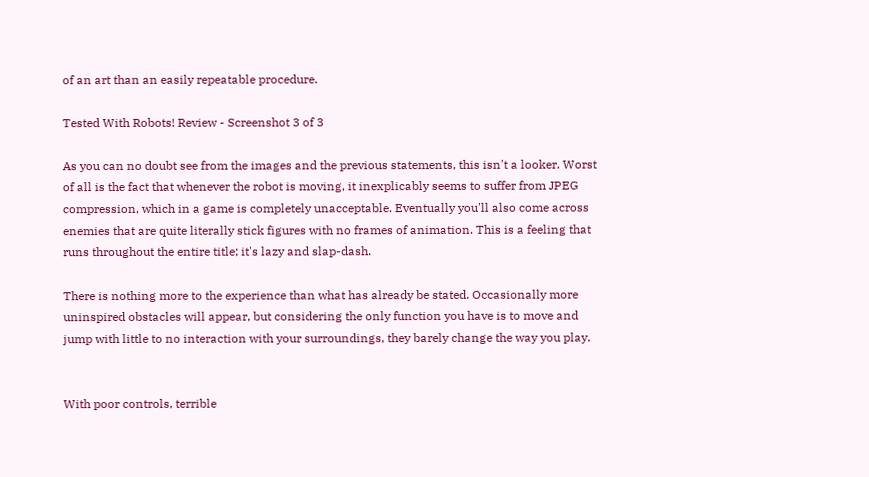of an art than an easily repeatable procedure.

Tested With Robots! Review - Screenshot 3 of 3

As you can no doubt see from the images and the previous statements, this isn't a looker. Worst of all is the fact that whenever the robot is moving, it inexplicably seems to suffer from JPEG compression, which in a game is completely unacceptable. Eventually you'll also come across enemies that are quite literally stick figures with no frames of animation. This is a feeling that runs throughout the entire title; it's lazy and slap-dash.

There is nothing more to the experience than what has already be stated. Occasionally more uninspired obstacles will appear, but considering the only function you have is to move and jump with little to no interaction with your surroundings, they barely change the way you play.


With poor controls, terrible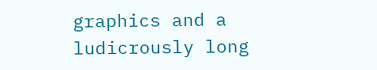graphics and a ludicrously long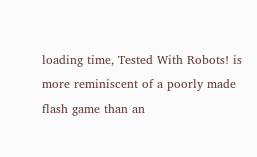loading time, Tested With Robots! is more reminiscent of a poorly made flash game than an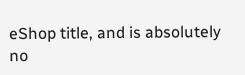eShop title, and is absolutely no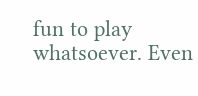fun to play whatsoever. Even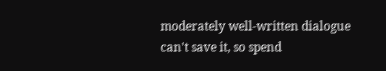moderately well-written dialogue can't save it, so spend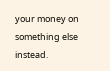your money on something else instead.